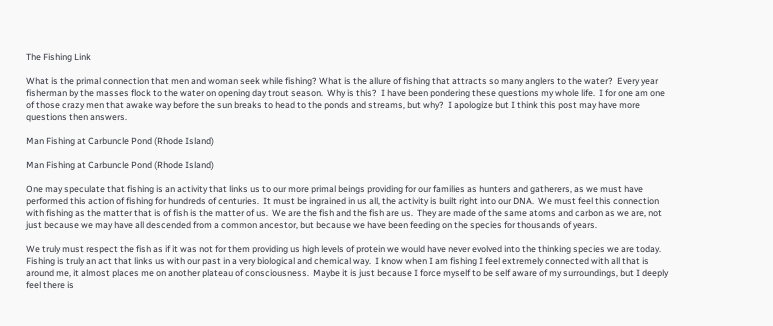The Fishing Link

What is the primal connection that men and woman seek while fishing? What is the allure of fishing that attracts so many anglers to the water?  Every year fisherman by the masses flock to the water on opening day trout season.  Why is this?  I have been pondering these questions my whole life.  I for one am one of those crazy men that awake way before the sun breaks to head to the ponds and streams, but why?  I apologize but I think this post may have more questions then answers.

Man Fishing at Carbuncle Pond (Rhode Island)

Man Fishing at Carbuncle Pond (Rhode Island)

One may speculate that fishing is an activity that links us to our more primal beings providing for our families as hunters and gatherers, as we must have performed this action of fishing for hundreds of centuries.  It must be ingrained in us all, the activity is built right into our DNA.  We must feel this connection with fishing as the matter that is of fish is the matter of us.  We are the fish and the fish are us.  They are made of the same atoms and carbon as we are, not just because we may have all descended from a common ancestor, but because we have been feeding on the species for thousands of years.

We truly must respect the fish as if it was not for them providing us high levels of protein we would have never evolved into the thinking species we are today.  Fishing is truly an act that links us with our past in a very biological and chemical way.  I know when I am fishing I feel extremely connected with all that is around me, it almost places me on another plateau of consciousness.  Maybe it is just because I force myself to be self aware of my surroundings, but I deeply feel there is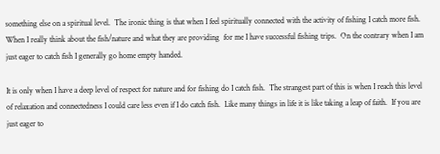something else on a spiritual level.  The ironic thing is that when I feel spiritually connected with the activity of fishing I catch more fish.  When I really think about the fish/nature and what they are providing  for me I have successful fishing trips.  On the contrary when I am just eager to catch fish I generally go home empty handed.

It is only when I have a deep level of respect for nature and for fishing do I catch fish.  The strangest part of this is when I reach this level of relaxation and connectedness I could care less even if I do catch fish.  Like many things in life it is like taking a leap of faith.  If you are just eager to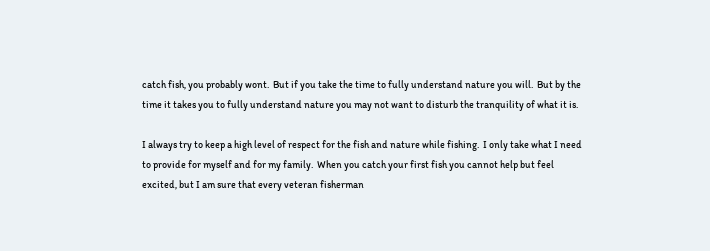catch fish, you probably wont.  But if you take the time to fully understand nature you will.  But by the time it takes you to fully understand nature you may not want to disturb the tranquility of what it is.

I always try to keep a high level of respect for the fish and nature while fishing.  I only take what I need to provide for myself and for my family.  When you catch your first fish you cannot help but feel excited, but I am sure that every veteran fisherman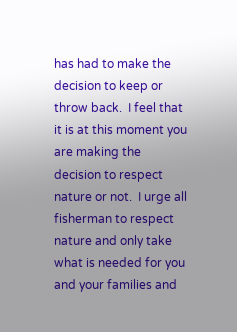has had to make the decision to keep or throw back.  I feel that it is at this moment you are making the decision to respect nature or not.  I urge all fisherman to respect nature and only take what is needed for you and your families and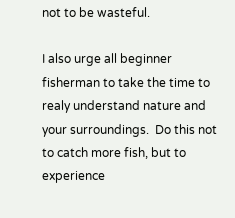not to be wasteful.

I also urge all beginner fisherman to take the time to realy understand nature and your surroundings.  Do this not to catch more fish, but to experience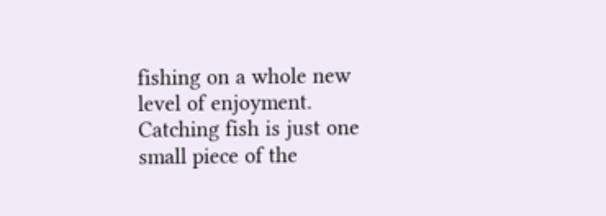fishing on a whole new level of enjoyment.  Catching fish is just one small piece of the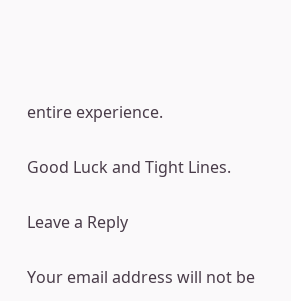entire experience.

Good Luck and Tight Lines.

Leave a Reply

Your email address will not be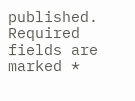published. Required fields are marked *